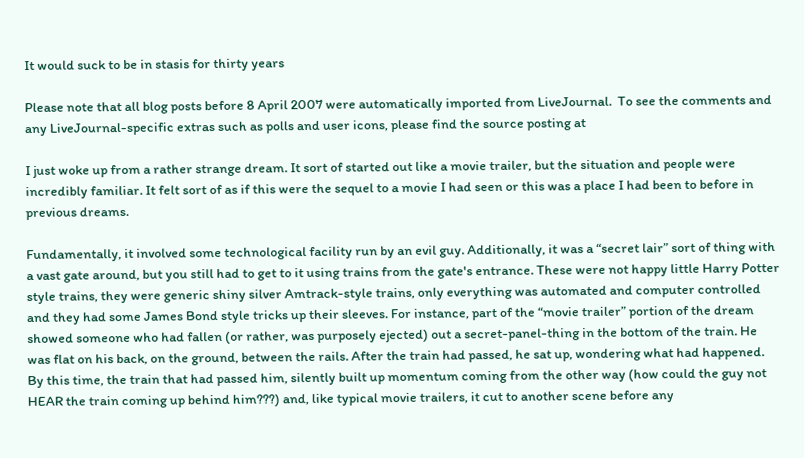It would suck to be in stasis for thirty years

Please note that all blog posts before 8 April 2007 were automatically imported from LiveJournal.  To see the comments and any LiveJournal-specific extras such as polls and user icons, please find the source posting at

I just woke up from a rather strange dream. It sort of started out like a movie trailer, but the situation and people were incredibly familiar. It felt sort of as if this were the sequel to a movie I had seen or this was a place I had been to before in previous dreams.

Fundamentally, it involved some technological facility run by an evil guy. Additionally, it was a “secret lair” sort of thing with a vast gate around, but you still had to get to it using trains from the gate's entrance. These were not happy little Harry Potter style trains, they were generic shiny silver Amtrack-style trains, only everything was automated and computer controlled and they had some James Bond style tricks up their sleeves. For instance, part of the “movie trailer” portion of the dream showed someone who had fallen (or rather, was purposely ejected) out a secret-panel-thing in the bottom of the train. He was flat on his back, on the ground, between the rails. After the train had passed, he sat up, wondering what had happened. By this time, the train that had passed him, silently built up momentum coming from the other way (how could the guy not HEAR the train coming up behind him???) and, like typical movie trailers, it cut to another scene before any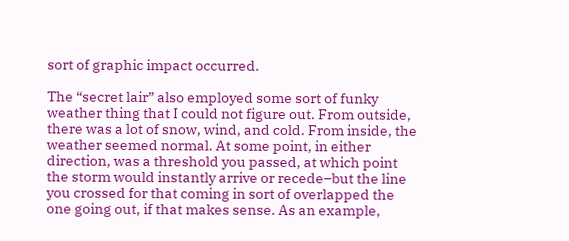sort of graphic impact occurred.

The “secret lair” also employed some sort of funky weather thing that I could not figure out. From outside, there was a lot of snow, wind, and cold. From inside, the weather seemed normal. At some point, in either direction, was a threshold you passed, at which point the storm would instantly arrive or recede–but the line you crossed for that coming in sort of overlapped the one going out, if that makes sense. As an example,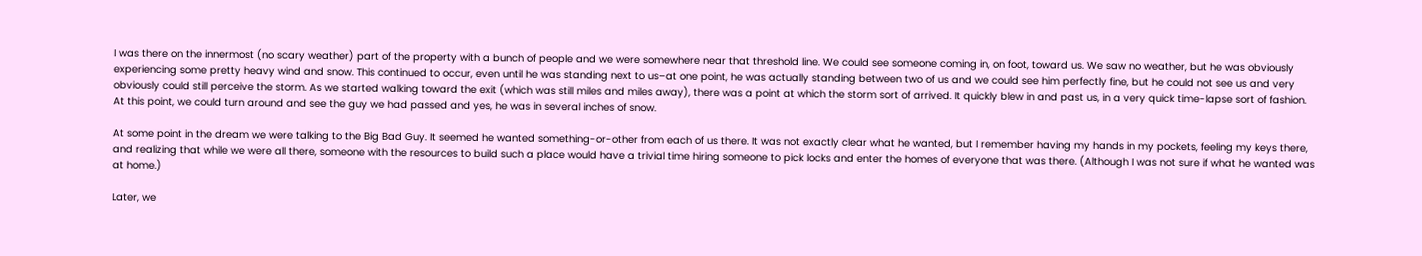I was there on the innermost (no scary weather) part of the property with a bunch of people and we were somewhere near that threshold line. We could see someone coming in, on foot, toward us. We saw no weather, but he was obviously experiencing some pretty heavy wind and snow. This continued to occur, even until he was standing next to us–at one point, he was actually standing between two of us and we could see him perfectly fine, but he could not see us and very obviously could still perceive the storm. As we started walking toward the exit (which was still miles and miles away), there was a point at which the storm sort of arrived. It quickly blew in and past us, in a very quick time-lapse sort of fashion. At this point, we could turn around and see the guy we had passed and yes, he was in several inches of snow.

At some point in the dream we were talking to the Big Bad Guy. It seemed he wanted something-or-other from each of us there. It was not exactly clear what he wanted, but I remember having my hands in my pockets, feeling my keys there, and realizing that while we were all there, someone with the resources to build such a place would have a trivial time hiring someone to pick locks and enter the homes of everyone that was there. (Although I was not sure if what he wanted was at home.)

Later, we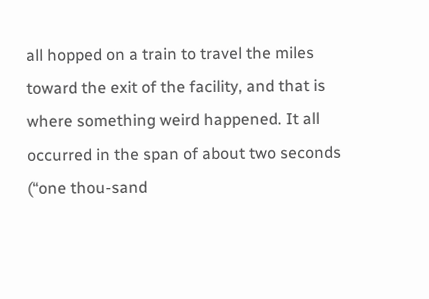all hopped on a train to travel the miles toward the exit of the facility, and that is where something weird happened. It all occurred in the span of about two seconds (“one thou-sand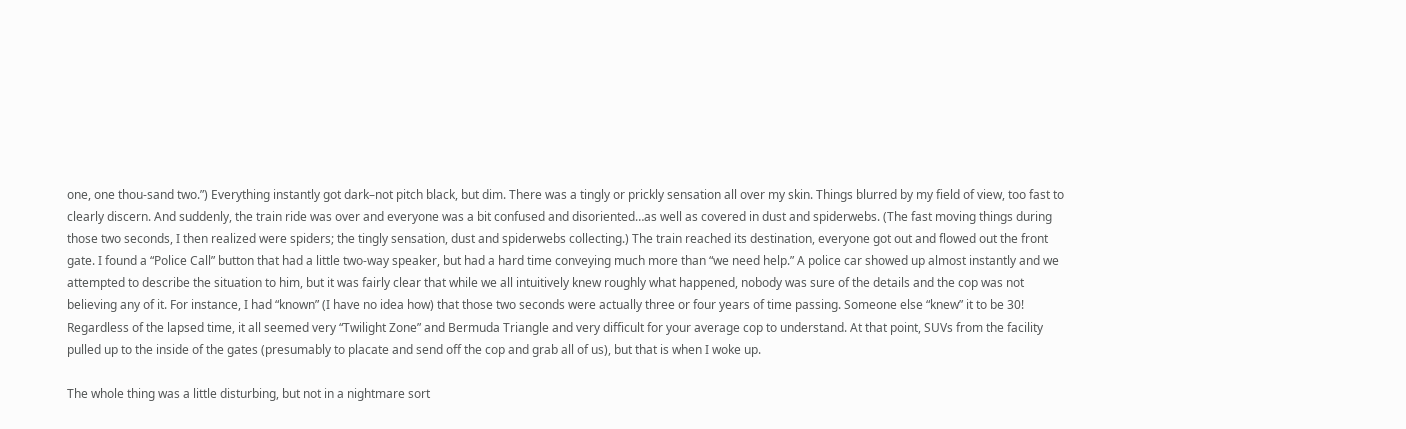one, one thou-sand two.”) Everything instantly got dark–not pitch black, but dim. There was a tingly or prickly sensation all over my skin. Things blurred by my field of view, too fast to clearly discern. And suddenly, the train ride was over and everyone was a bit confused and disoriented…as well as covered in dust and spiderwebs. (The fast moving things during those two seconds, I then realized were spiders; the tingly sensation, dust and spiderwebs collecting.) The train reached its destination, everyone got out and flowed out the front gate. I found a “Police Call” button that had a little two-way speaker, but had a hard time conveying much more than “we need help.” A police car showed up almost instantly and we attempted to describe the situation to him, but it was fairly clear that while we all intuitively knew roughly what happened, nobody was sure of the details and the cop was not believing any of it. For instance, I had “known” (I have no idea how) that those two seconds were actually three or four years of time passing. Someone else “knew” it to be 30! Regardless of the lapsed time, it all seemed very “Twilight Zone” and Bermuda Triangle and very difficult for your average cop to understand. At that point, SUVs from the facility pulled up to the inside of the gates (presumably to placate and send off the cop and grab all of us), but that is when I woke up.

The whole thing was a little disturbing, but not in a nightmare sort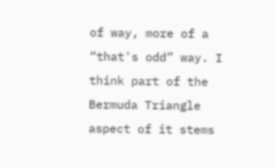of way, more of a “that's odd” way. I think part of the Bermuda Triangle aspect of it stems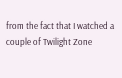from the fact that I watched a couple of Twilight Zone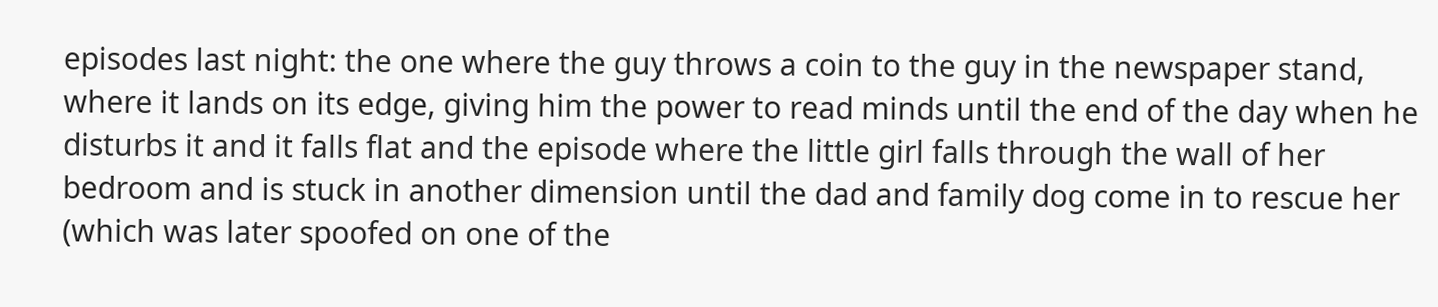episodes last night: the one where the guy throws a coin to the guy in the newspaper stand, where it lands on its edge, giving him the power to read minds until the end of the day when he disturbs it and it falls flat and the episode where the little girl falls through the wall of her bedroom and is stuck in another dimension until the dad and family dog come in to rescue her (which was later spoofed on one of the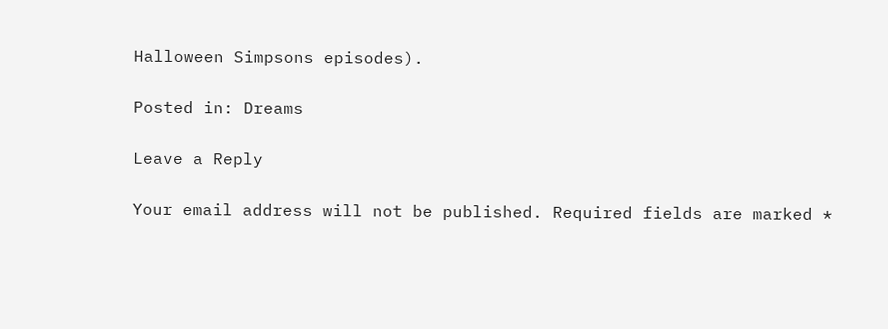Halloween Simpsons episodes).

Posted in: Dreams

Leave a Reply

Your email address will not be published. Required fields are marked *